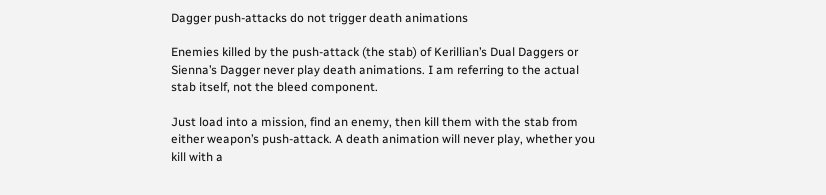Dagger push-attacks do not trigger death animations

Enemies killed by the push-attack (the stab) of Kerillian’s Dual Daggers or Sienna’s Dagger never play death animations. I am referring to the actual stab itself, not the bleed component.

Just load into a mission, find an enemy, then kill them with the stab from either weapon’s push-attack. A death animation will never play, whether you kill with a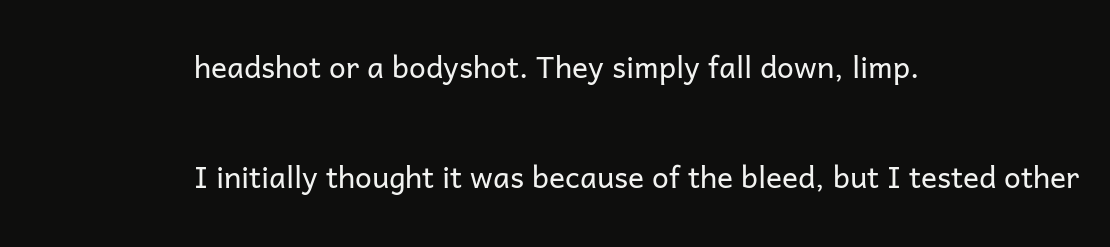headshot or a bodyshot. They simply fall down, limp.

I initially thought it was because of the bleed, but I tested other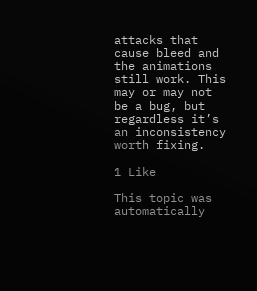attacks that cause bleed and the animations still work. This may or may not be a bug, but regardless it’s an inconsistency worth fixing.

1 Like

This topic was automatically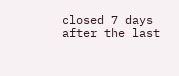closed 7 days after the last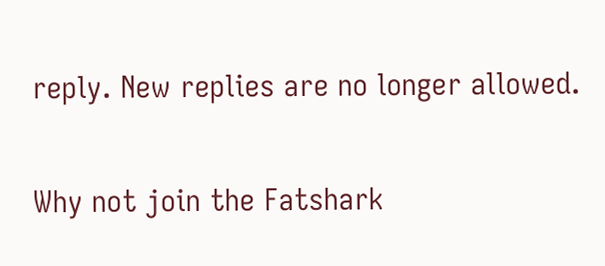reply. New replies are no longer allowed.

Why not join the Fatshark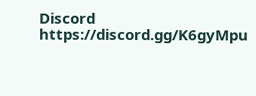Discord https://discord.gg/K6gyMpu